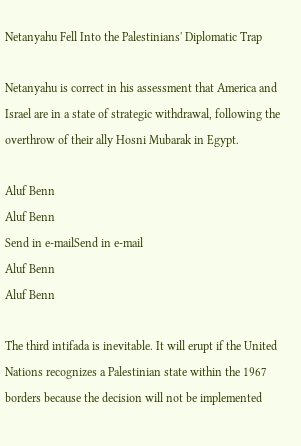Netanyahu Fell Into the Palestinians' Diplomatic Trap

Netanyahu is correct in his assessment that America and Israel are in a state of strategic withdrawal, following the overthrow of their ally Hosni Mubarak in Egypt.

Aluf Benn
Aluf Benn
Send in e-mailSend in e-mail
Aluf Benn
Aluf Benn

The third intifada is inevitable. It will erupt if the United Nations recognizes a Palestinian state within the 1967 borders because the decision will not be implemented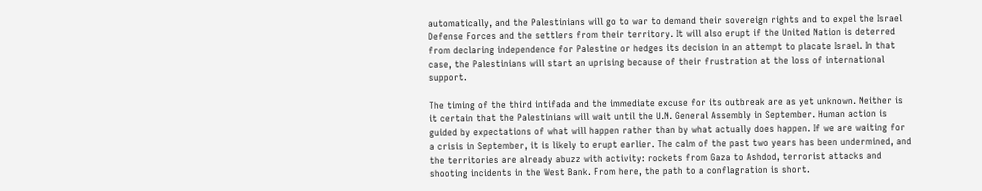automatically, and the Palestinians will go to war to demand their sovereign rights and to expel the Israel Defense Forces and the settlers from their territory. It will also erupt if the United Nation is deterred from declaring independence for Palestine or hedges its decision in an attempt to placate Israel. In that case, the Palestinians will start an uprising because of their frustration at the loss of international support.

The timing of the third intifada and the immediate excuse for its outbreak are as yet unknown. Neither is it certain that the Palestinians will wait until the U.N. General Assembly in September. Human action is guided by expectations of what will happen rather than by what actually does happen. If we are waiting for a crisis in September, it is likely to erupt earlier. The calm of the past two years has been undermined, and the territories are already abuzz with activity: rockets from Gaza to Ashdod, terrorist attacks and shooting incidents in the West Bank. From here, the path to a conflagration is short.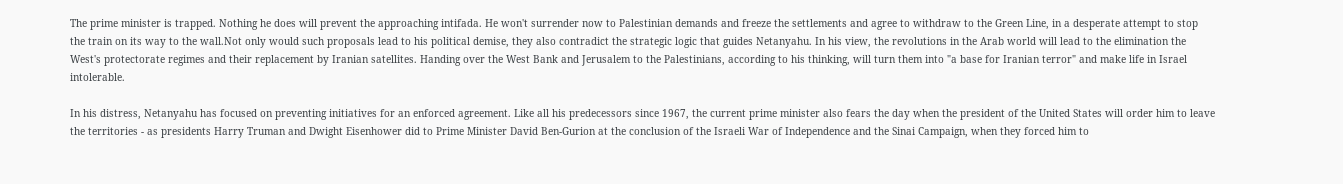The prime minister is trapped. Nothing he does will prevent the approaching intifada. He won't surrender now to Palestinian demands and freeze the settlements and agree to withdraw to the Green Line, in a desperate attempt to stop the train on its way to the wall.Not only would such proposals lead to his political demise, they also contradict the strategic logic that guides Netanyahu. In his view, the revolutions in the Arab world will lead to the elimination the West's protectorate regimes and their replacement by Iranian satellites. Handing over the West Bank and Jerusalem to the Palestinians, according to his thinking, will turn them into "a base for Iranian terror" and make life in Israel intolerable.

In his distress, Netanyahu has focused on preventing initiatives for an enforced agreement. Like all his predecessors since 1967, the current prime minister also fears the day when the president of the United States will order him to leave the territories - as presidents Harry Truman and Dwight Eisenhower did to Prime Minister David Ben-Gurion at the conclusion of the Israeli War of Independence and the Sinai Campaign, when they forced him to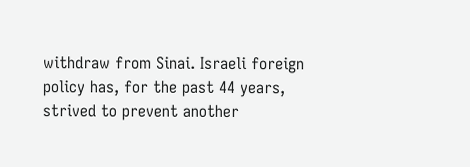withdraw from Sinai. Israeli foreign policy has, for the past 44 years, strived to prevent another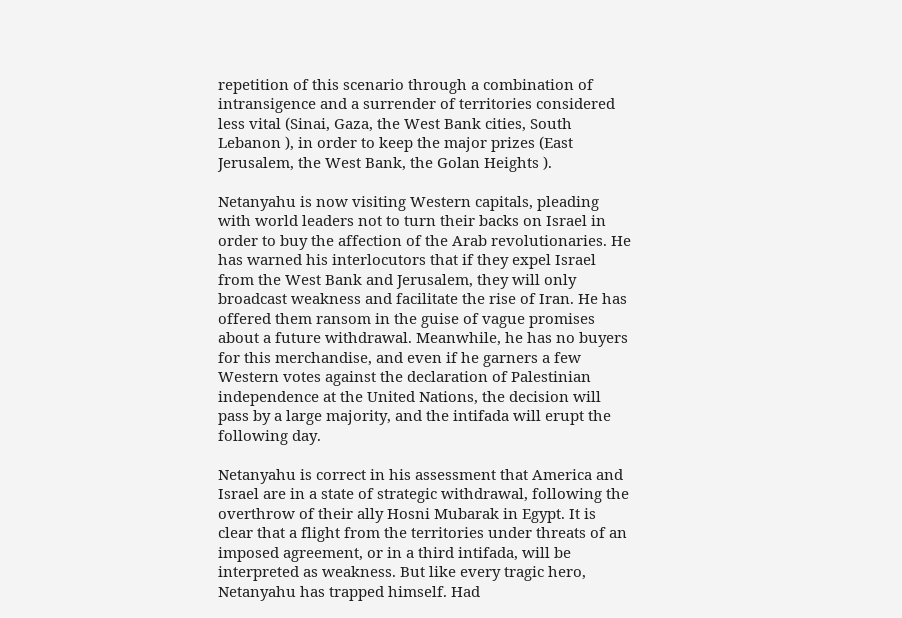repetition of this scenario through a combination of intransigence and a surrender of territories considered less vital (Sinai, Gaza, the West Bank cities, South Lebanon ), in order to keep the major prizes (East Jerusalem, the West Bank, the Golan Heights ).

Netanyahu is now visiting Western capitals, pleading with world leaders not to turn their backs on Israel in order to buy the affection of the Arab revolutionaries. He has warned his interlocutors that if they expel Israel from the West Bank and Jerusalem, they will only broadcast weakness and facilitate the rise of Iran. He has offered them ransom in the guise of vague promises about a future withdrawal. Meanwhile, he has no buyers for this merchandise, and even if he garners a few Western votes against the declaration of Palestinian independence at the United Nations, the decision will pass by a large majority, and the intifada will erupt the following day.

Netanyahu is correct in his assessment that America and Israel are in a state of strategic withdrawal, following the overthrow of their ally Hosni Mubarak in Egypt. It is clear that a flight from the territories under threats of an imposed agreement, or in a third intifada, will be interpreted as weakness. But like every tragic hero, Netanyahu has trapped himself. Had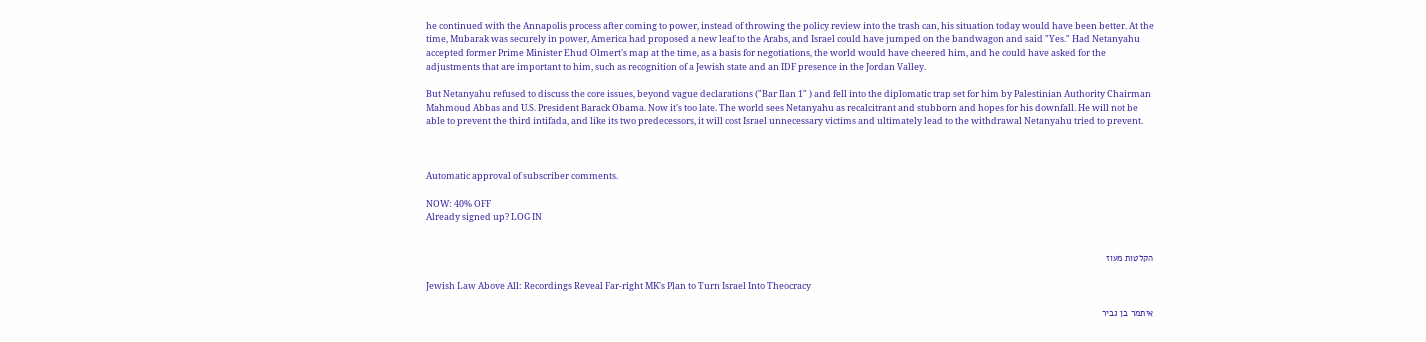he continued with the Annapolis process after coming to power, instead of throwing the policy review into the trash can, his situation today would have been better. At the time, Mubarak was securely in power, America had proposed a new leaf to the Arabs, and Israel could have jumped on the bandwagon and said "Yes." Had Netanyahu accepted former Prime Minister Ehud Olmert's map at the time, as a basis for negotiations, the world would have cheered him, and he could have asked for the adjustments that are important to him, such as recognition of a Jewish state and an IDF presence in the Jordan Valley.

But Netanyahu refused to discuss the core issues, beyond vague declarations ("Bar Ilan 1" ) and fell into the diplomatic trap set for him by Palestinian Authority Chairman Mahmoud Abbas and U.S. President Barack Obama. Now it's too late. The world sees Netanyahu as recalcitrant and stubborn and hopes for his downfall. He will not be able to prevent the third intifada, and like its two predecessors, it will cost Israel unnecessary victims and ultimately lead to the withdrawal Netanyahu tried to prevent.



Automatic approval of subscriber comments.

NOW: 40% OFF
Already signed up? LOG IN


הקלטות מעוז

Jewish Law Above All: Recordings Reveal Far-right MK's Plan to Turn Israel Into Theocracy

איתמר בן גביר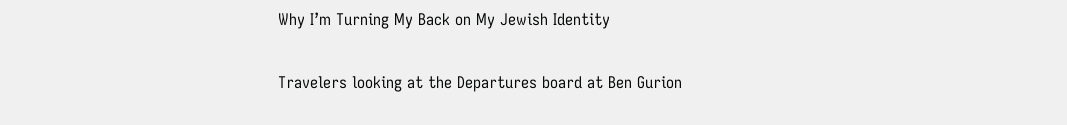Why I’m Turning My Back on My Jewish Identity

Travelers looking at the Departures board at Ben Gurion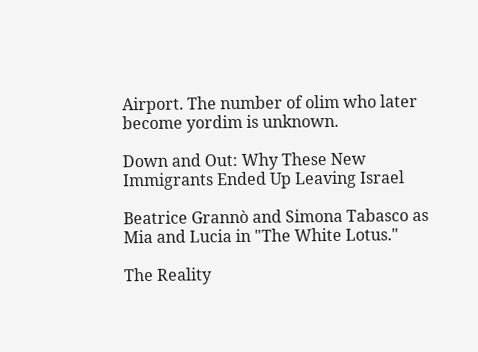Airport. The number of olim who later become yordim is unknown.

Down and Out: Why These New Immigrants Ended Up Leaving Israel

Beatrice Grannò and Simona Tabasco as Mia and Lucia in "The White Lotus."

The Reality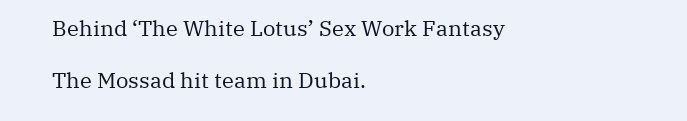Behind ‘The White Lotus’ Sex Work Fantasy

The Mossad hit team in Dubai.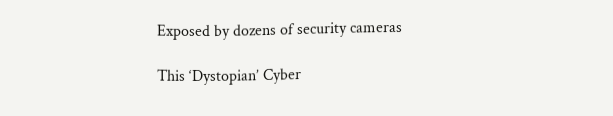Exposed by dozens of security cameras

This ‘Dystopian’ Cyber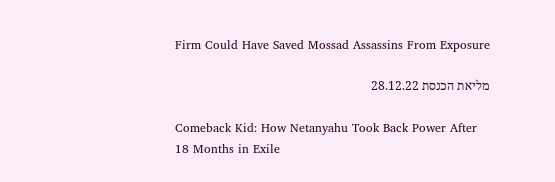Firm Could Have Saved Mossad Assassins From Exposure

מליאת הכנסת 28.12.22

Comeback Kid: How Netanyahu Took Back Power After 18 Months in Exile